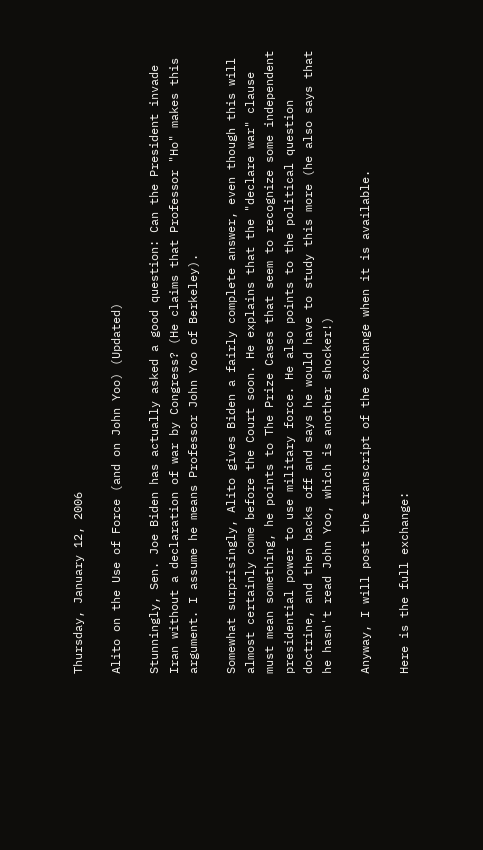Thursday, January 12, 2006

Alito on the Use of Force (and on John Yoo) (Updated)

Stunningly, Sen. Joe Biden has actually asked a good question: Can the President invade Iran without a declaration of war by Congress? (He claims that Professor "Ho" makes this argument. I assume he means Professor John Yoo of Berkeley).

Somewhat surprisingly, Alito gives Biden a fairly complete answer, even though this will almost certainly come before the Court soon. He explains that the "declare war" clause must mean something, he points to The Prize Cases that seem to recognize some independent presidential power to use military force. He also points to the political question doctrine, and then backs off and says he would have to study this more (he also says that he hasn't read John Yoo, which is another shocker!)

Anyway, I will post the transcript of the exchange when it is available.

Here is the full exchange: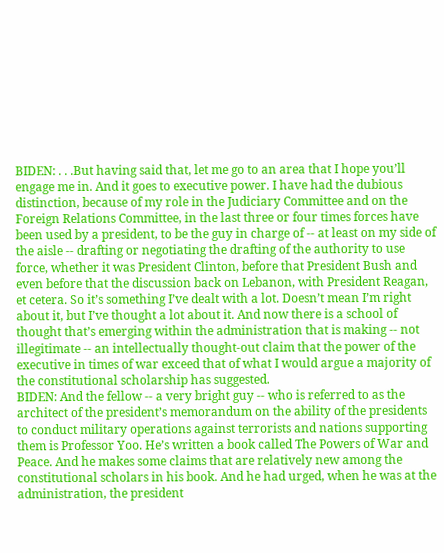BIDEN: . . .But having said that, let me go to an area that I hope you’ll engage me in. And it goes to executive power. I have had the dubious distinction, because of my role in the Judiciary Committee and on the Foreign Relations Committee, in the last three or four times forces have been used by a president, to be the guy in charge of -- at least on my side of the aisle -- drafting or negotiating the drafting of the authority to use force, whether it was President Clinton, before that President Bush and even before that the discussion back on Lebanon, with President Reagan, et cetera. So it’s something I’ve dealt with a lot. Doesn’t mean I’m right about it, but I’ve thought a lot about it. And now there is a school of thought that’s emerging within the administration that is making -- not illegitimate -- an intellectually thought-out claim that the power of the executive in times of war exceed that of what I would argue a majority of the constitutional scholarship has suggested.
BIDEN: And the fellow -- a very bright guy -- who is referred to as the architect of the president’s memorandum on the ability of the presidents to conduct military operations against terrorists and nations supporting them is Professor Yoo. He’s written a book called The Powers of War and Peace. And he makes some claims that are relatively new among the constitutional scholars in his book. And he had urged, when he was at the administration, the president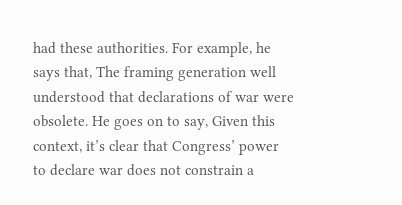had these authorities. For example, he says that, The framing generation well understood that declarations of war were obsolete. He goes on to say, Given this context, it’s clear that Congress’ power to declare war does not constrain a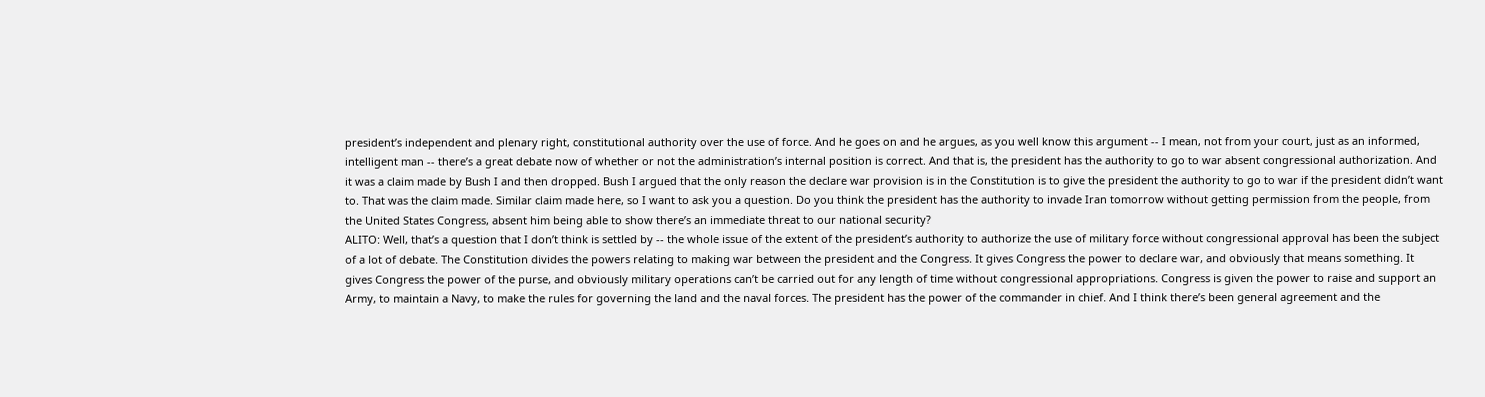president’s independent and plenary right, constitutional authority over the use of force. And he goes on and he argues, as you well know this argument -- I mean, not from your court, just as an informed, intelligent man -- there’s a great debate now of whether or not the administration’s internal position is correct. And that is, the president has the authority to go to war absent congressional authorization. And it was a claim made by Bush I and then dropped. Bush I argued that the only reason the declare war provision is in the Constitution is to give the president the authority to go to war if the president didn’t want to. That was the claim made. Similar claim made here, so I want to ask you a question. Do you think the president has the authority to invade Iran tomorrow without getting permission from the people, from the United States Congress, absent him being able to show there’s an immediate threat to our national security?
ALITO: Well, that’s a question that I don’t think is settled by -- the whole issue of the extent of the president’s authority to authorize the use of military force without congressional approval has been the subject of a lot of debate. The Constitution divides the powers relating to making war between the president and the Congress. It gives Congress the power to declare war, and obviously that means something. It gives Congress the power of the purse, and obviously military operations can’t be carried out for any length of time without congressional appropriations. Congress is given the power to raise and support an Army, to maintain a Navy, to make the rules for governing the land and the naval forces. The president has the power of the commander in chief. And I think there’s been general agreement and the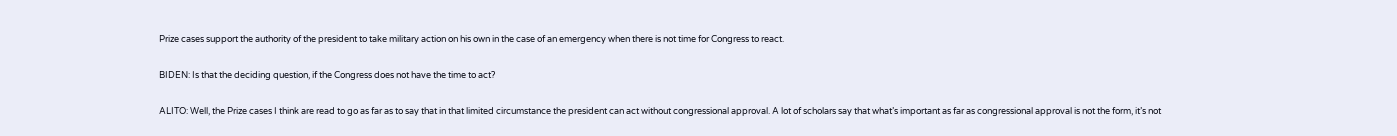Prize cases support the authority of the president to take military action on his own in the case of an emergency when there is not time for Congress to react.

BIDEN: Is that the deciding question, if the Congress does not have the time to act?

ALITO: Well, the Prize cases I think are read to go as far as to say that in that limited circumstance the president can act without congressional approval. A lot of scholars say that what’s important as far as congressional approval is not the form, it’s not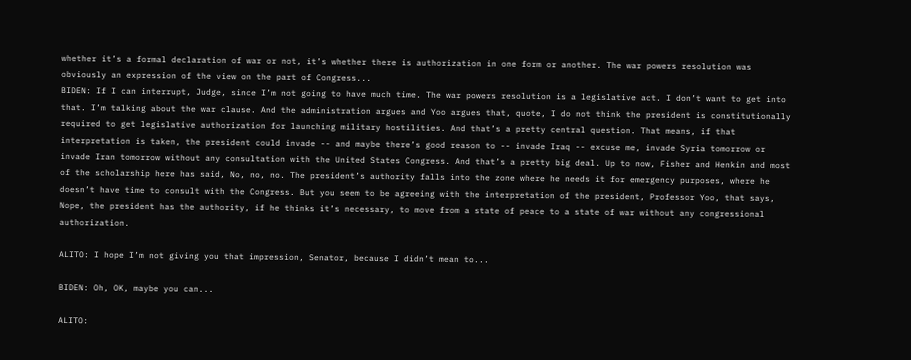whether it’s a formal declaration of war or not, it’s whether there is authorization in one form or another. The war powers resolution was obviously an expression of the view on the part of Congress...
BIDEN: If I can interrupt, Judge, since I’m not going to have much time. The war powers resolution is a legislative act. I don’t want to get into that. I’m talking about the war clause. And the administration argues and Yoo argues that, quote, I do not think the president is constitutionally required to get legislative authorization for launching military hostilities. And that’s a pretty central question. That means, if that interpretation is taken, the president could invade -- and maybe there’s good reason to -- invade Iraq -- excuse me, invade Syria tomorrow or invade Iran tomorrow without any consultation with the United States Congress. And that’s a pretty big deal. Up to now, Fisher and Henkin and most of the scholarship here has said, No, no, no. The president’s authority falls into the zone where he needs it for emergency purposes, where he doesn’t have time to consult with the Congress. But you seem to be agreeing with the interpretation of the president, Professor Yoo, that says, Nope, the president has the authority, if he thinks it’s necessary, to move from a state of peace to a state of war without any congressional authorization.

ALITO: I hope I’m not giving you that impression, Senator, because I didn’t mean to...

BIDEN: Oh, OK, maybe you can...

ALITO: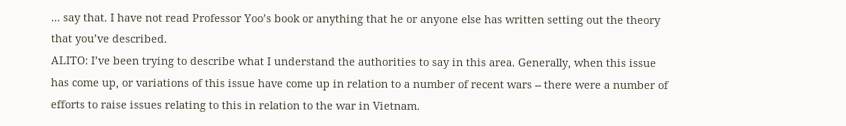... say that. I have not read Professor Yoo’s book or anything that he or anyone else has written setting out the theory that you’ve described.
ALITO: I’ve been trying to describe what I understand the authorities to say in this area. Generally, when this issue has come up, or variations of this issue have come up in relation to a number of recent wars -- there were a number of efforts to raise issues relating to this in relation to the war in Vietnam.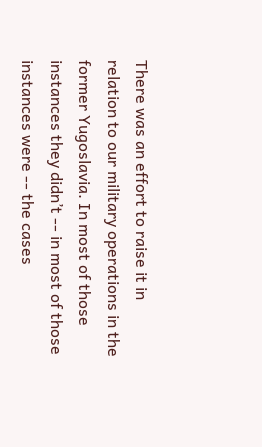There was an effort to raise it in relation to our military operations in the former Yugoslavia. In most of those instances they didn’t -- in most of those instances were -- the cases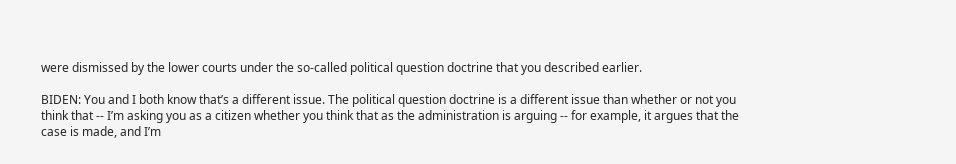were dismissed by the lower courts under the so-called political question doctrine that you described earlier.

BIDEN: You and I both know that’s a different issue. The political question doctrine is a different issue than whether or not you think that -- I’m asking you as a citizen whether you think that as the administration is arguing -- for example, it argues that the case is made, and I’m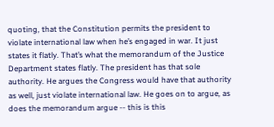quoting, that the Constitution permits the president to violate international law when he’s engaged in war. It just states it flatly. That’s what the memorandum of the Justice Department states flatly. The president has that sole authority. He argues the Congress would have that authority as well, just violate international law. He goes on to argue, as does the memorandum argue -- this is this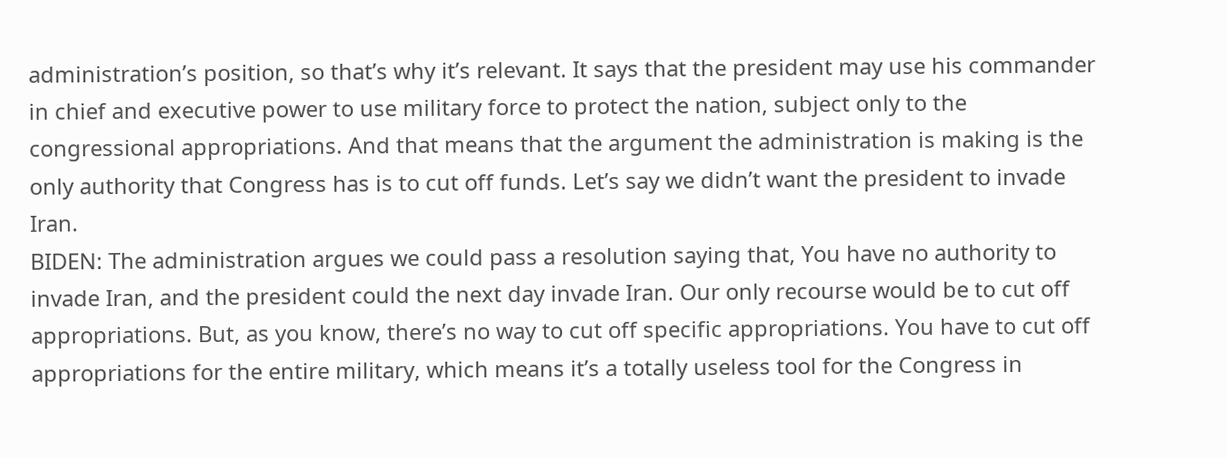administration’s position, so that’s why it’s relevant. It says that the president may use his commander in chief and executive power to use military force to protect the nation, subject only to the congressional appropriations. And that means that the argument the administration is making is the only authority that Congress has is to cut off funds. Let’s say we didn’t want the president to invade Iran.
BIDEN: The administration argues we could pass a resolution saying that, You have no authority to invade Iran, and the president could the next day invade Iran. Our only recourse would be to cut off appropriations. But, as you know, there’s no way to cut off specific appropriations. You have to cut off appropriations for the entire military, which means it’s a totally useless tool for the Congress in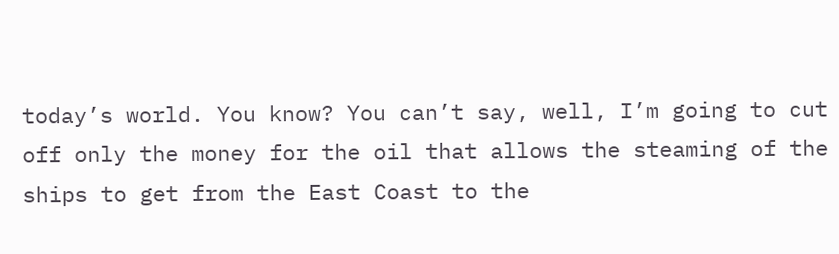today’s world. You know? You can’t say, well, I’m going to cut off only the money for the oil that allows the steaming of the ships to get from the East Coast to the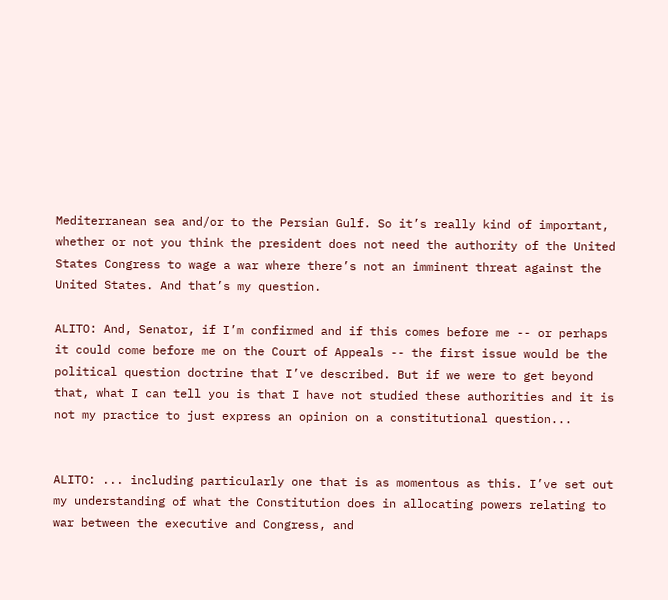Mediterranean sea and/or to the Persian Gulf. So it’s really kind of important, whether or not you think the president does not need the authority of the United States Congress to wage a war where there’s not an imminent threat against the United States. And that’s my question.

ALITO: And, Senator, if I’m confirmed and if this comes before me -- or perhaps it could come before me on the Court of Appeals -- the first issue would be the political question doctrine that I’ve described. But if we were to get beyond that, what I can tell you is that I have not studied these authorities and it is not my practice to just express an opinion on a constitutional question...


ALITO: ... including particularly one that is as momentous as this. I’ve set out my understanding of what the Constitution does in allocating powers relating to war between the executive and Congress, and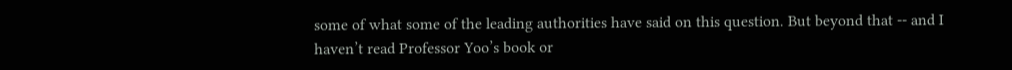some of what some of the leading authorities have said on this question. But beyond that -- and I haven’t read Professor Yoo’s book or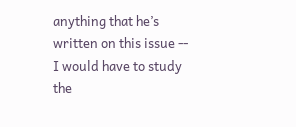anything that he’s written on this issue -- I would have to study the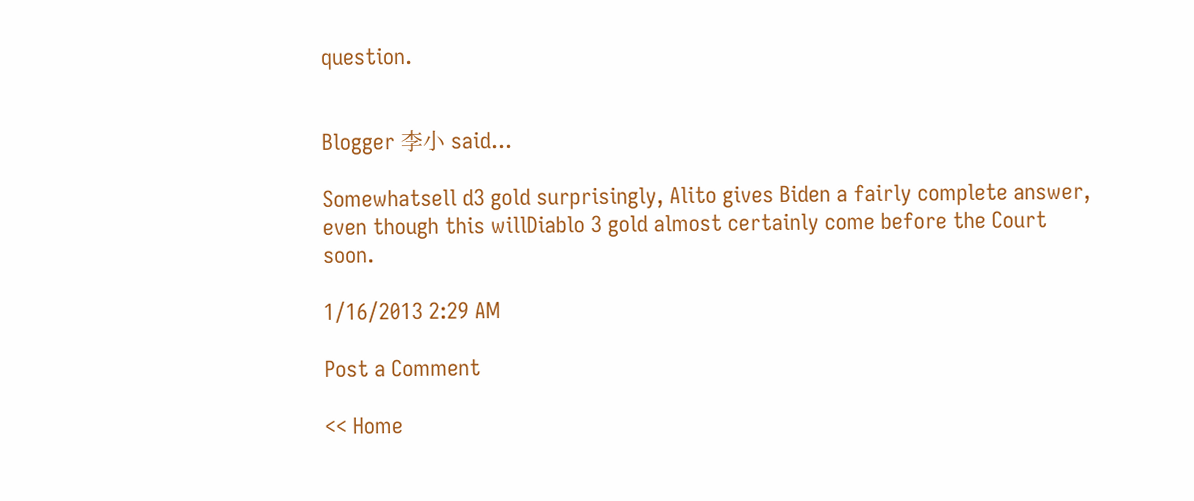question.


Blogger 李小 said...

Somewhatsell d3 gold surprisingly, Alito gives Biden a fairly complete answer, even though this willDiablo 3 gold almost certainly come before the Court soon.

1/16/2013 2:29 AM

Post a Comment

<< Home